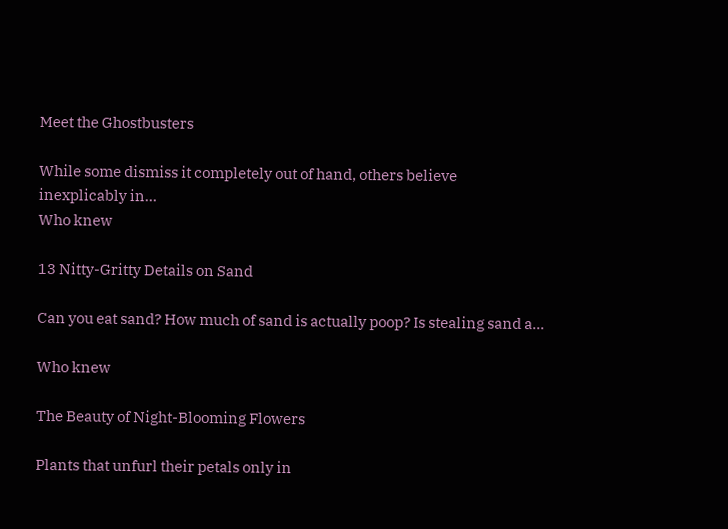Meet the Ghostbusters

While some dismiss it completely out of hand, others believe inexplicably in...
Who knew

13 Nitty-Gritty Details on Sand

Can you eat sand? How much of sand is actually poop? Is stealing sand a...

Who knew

The Beauty of Night-Blooming Flowers

Plants that unfurl their petals only in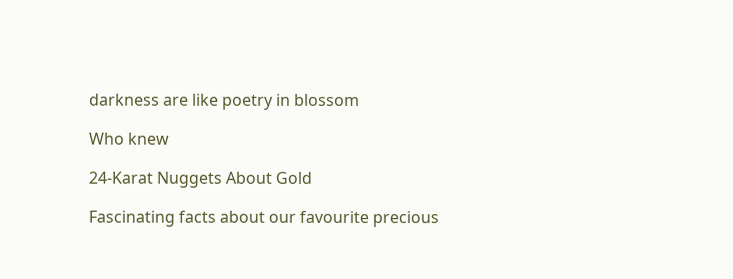darkness are like poetry in blossom

Who knew

24-Karat Nuggets About Gold

Fascinating facts about our favourite precious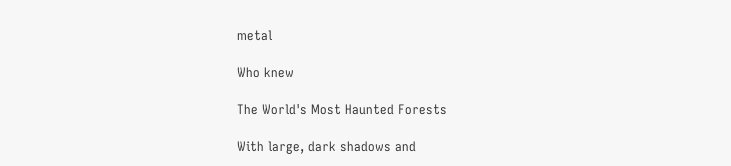metal

Who knew

The World's Most Haunted Forests

With large, dark shadows and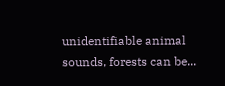unidentifiable animal sounds, forests can be...